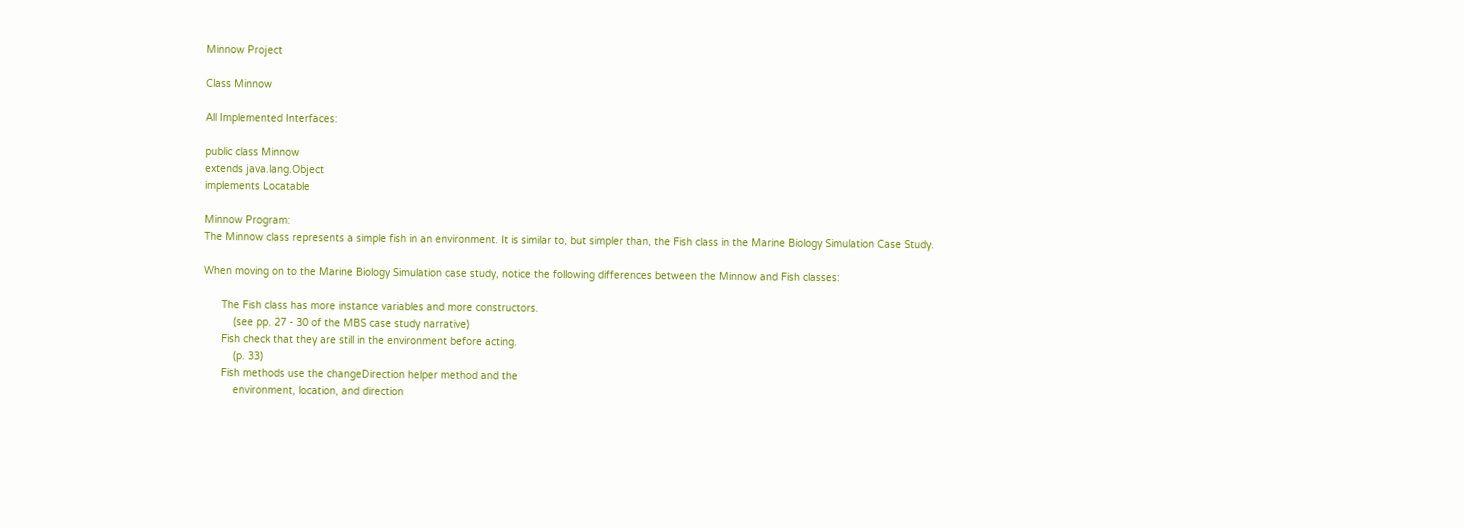Minnow Project

Class Minnow

All Implemented Interfaces:

public class Minnow
extends java.lang.Object
implements Locatable

Minnow Program:
The Minnow class represents a simple fish in an environment. It is similar to, but simpler than, the Fish class in the Marine Biology Simulation Case Study.

When moving on to the Marine Biology Simulation case study, notice the following differences between the Minnow and Fish classes:

      The Fish class has more instance variables and more constructors.
          (see pp. 27 - 30 of the MBS case study narrative)
      Fish check that they are still in the environment before acting.
          (p. 33)
      Fish methods use the changeDirection helper method and the
          environment, location, and direction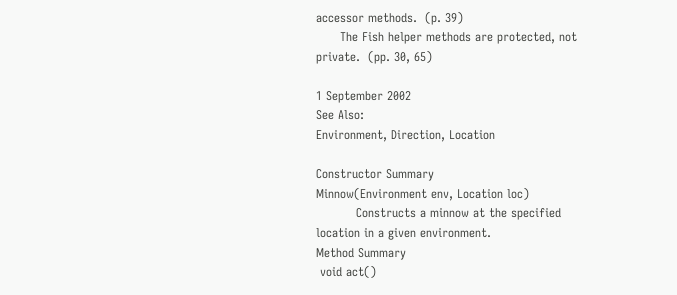accessor methods.  (p. 39)
      The Fish helper methods are protected, not private.  (pp. 30, 65)

1 September 2002
See Also:
Environment, Direction, Location

Constructor Summary
Minnow(Environment env, Location loc)
          Constructs a minnow at the specified location in a given environment.
Method Summary
 void act()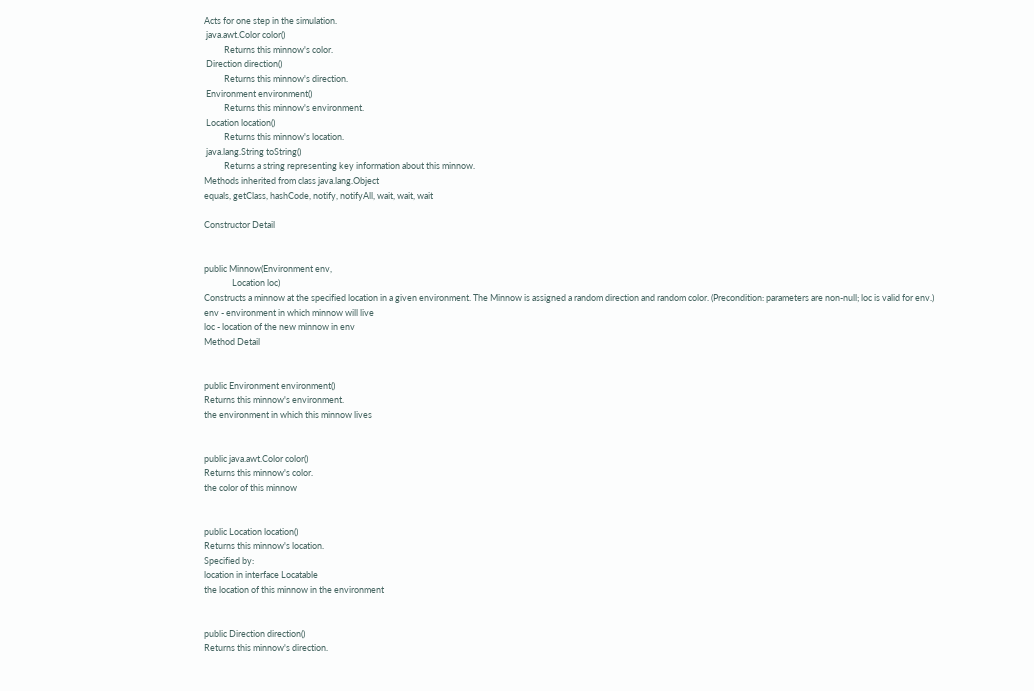Acts for one step in the simulation.
 java.awt.Color color()
          Returns this minnow's color.
 Direction direction()
          Returns this minnow's direction.
 Environment environment()
          Returns this minnow's environment.
 Location location()
          Returns this minnow's location.
 java.lang.String toString()
          Returns a string representing key information about this minnow.
Methods inherited from class java.lang.Object
equals, getClass, hashCode, notify, notifyAll, wait, wait, wait

Constructor Detail


public Minnow(Environment env,
              Location loc)
Constructs a minnow at the specified location in a given environment. The Minnow is assigned a random direction and random color. (Precondition: parameters are non-null; loc is valid for env.)
env - environment in which minnow will live
loc - location of the new minnow in env
Method Detail


public Environment environment()
Returns this minnow's environment.
the environment in which this minnow lives


public java.awt.Color color()
Returns this minnow's color.
the color of this minnow


public Location location()
Returns this minnow's location.
Specified by:
location in interface Locatable
the location of this minnow in the environment


public Direction direction()
Returns this minnow's direction.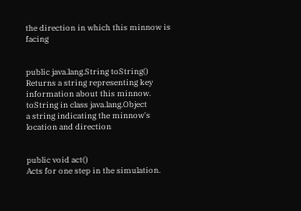the direction in which this minnow is facing


public java.lang.String toString()
Returns a string representing key information about this minnow.
toString in class java.lang.Object
a string indicating the minnow's location and direction


public void act()
Acts for one step in the simulation.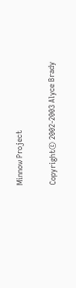Minnow Project

Copyright© 2002-2003 Alyce Brady